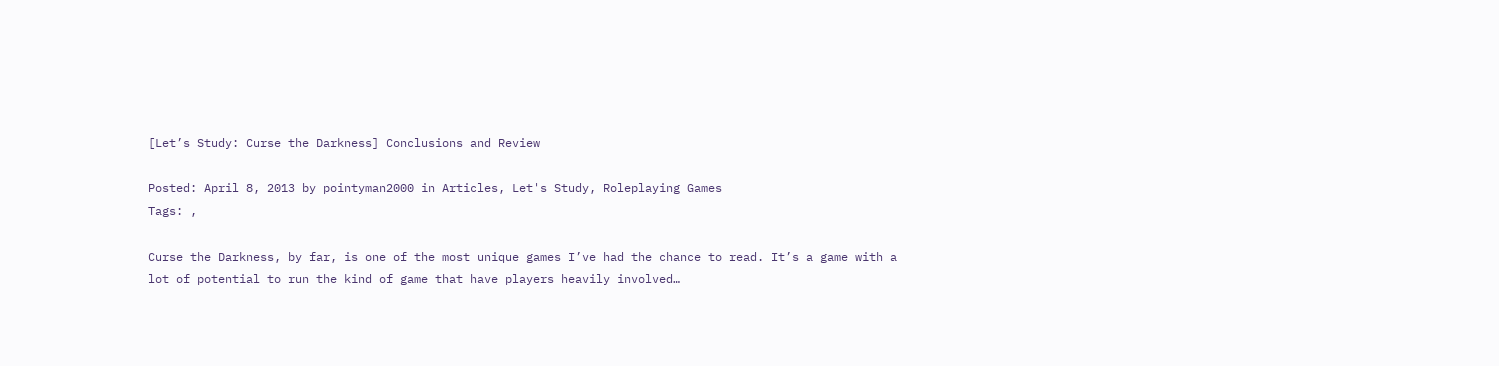[Let’s Study: Curse the Darkness] Conclusions and Review

Posted: April 8, 2013 by pointyman2000 in Articles, Let's Study, Roleplaying Games
Tags: ,

Curse the Darkness, by far, is one of the most unique games I’ve had the chance to read. It’s a game with a lot of potential to run the kind of game that have players heavily involved…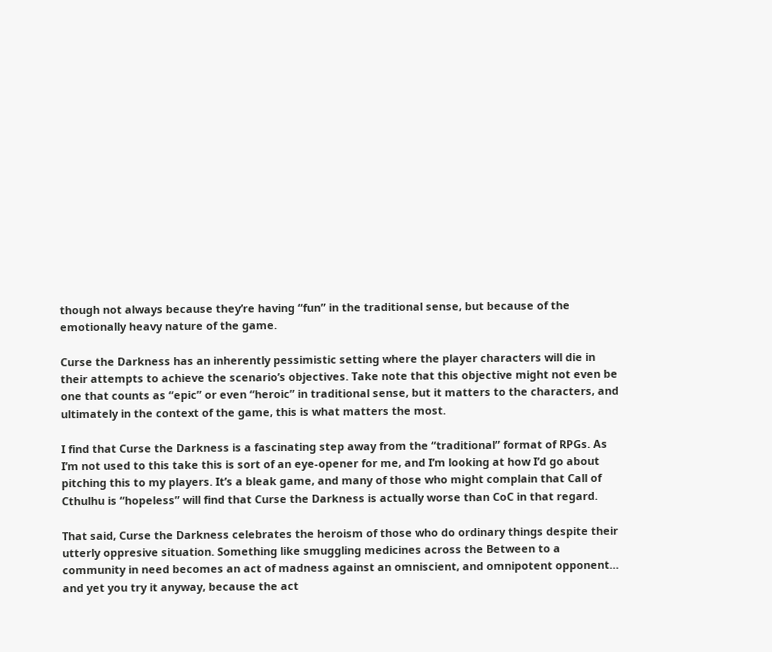though not always because they’re having “fun” in the traditional sense, but because of the emotionally heavy nature of the game.

Curse the Darkness has an inherently pessimistic setting where the player characters will die in their attempts to achieve the scenario’s objectives. Take note that this objective might not even be one that counts as “epic” or even “heroic” in traditional sense, but it matters to the characters, and ultimately in the context of the game, this is what matters the most.

I find that Curse the Darkness is a fascinating step away from the “traditional” format of RPGs. As I’m not used to this take this is sort of an eye-opener for me, and I’m looking at how I’d go about pitching this to my players. It’s a bleak game, and many of those who might complain that Call of Cthulhu is “hopeless” will find that Curse the Darkness is actually worse than CoC in that regard.

That said, Curse the Darkness celebrates the heroism of those who do ordinary things despite their utterly oppresive situation. Something like smuggling medicines across the Between to a community in need becomes an act of madness against an omniscient, and omnipotent opponent… and yet you try it anyway, because the act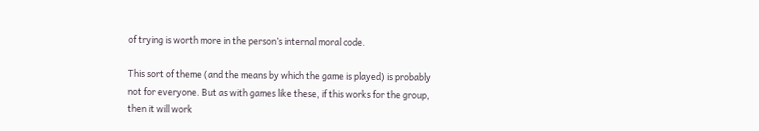of trying is worth more in the person’s internal moral code.

This sort of theme (and the means by which the game is played) is probably not for everyone. But as with games like these, if this works for the group, then it will work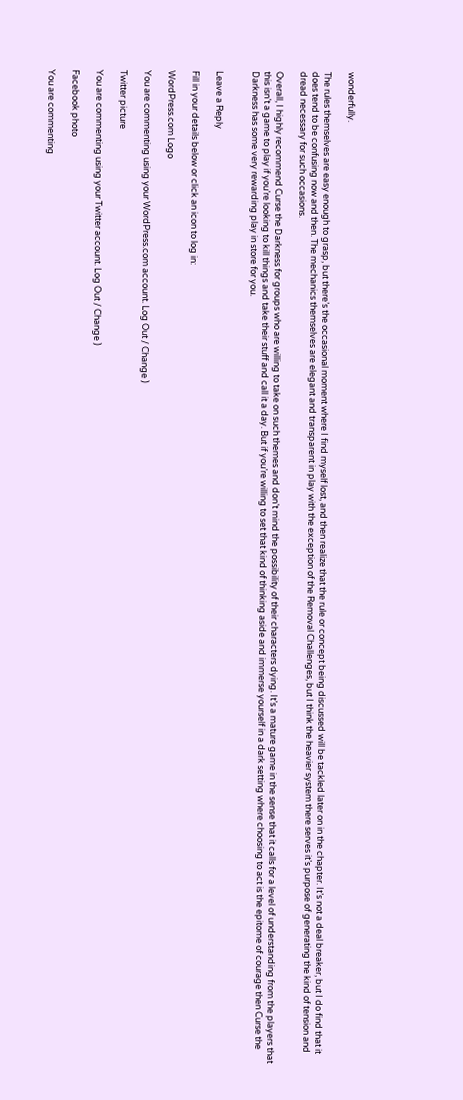wonderfully.

The rules themselves are easy enough to grasp, but there’s the occasional moment where I find myself lost, and then realize that the rule or concept being discussed will be tackled later on in the chapter. It’s not a deal breaker, but I do find that it does tend to be confusing now and then. The mechanics themselves are elegant and transparent in play with the exception of the Removal Challenges, but I think the heavier system there serves it’s purpose of generating the kind of tension and dread necessary for such occasions.

Overall, I highly recommend Curse the Darkness for groups who are willing to take on such themes and don’t mind the possibility of their characters dying. It’s a mature game in the sense that it calls for a level of understanding from the players that this isn’t a game to play if you’re looking to kill things and take their stuff and call it a day. But if you’re willing to set that kind of thinking aside and immerse yourself in a dark setting where choosing to act is the epitome of courage then Curse the Darkness has some very rewarding play in store for you.


Leave a Reply

Fill in your details below or click an icon to log in:

WordPress.com Logo

You are commenting using your WordPress.com account. Log Out / Change )

Twitter picture

You are commenting using your Twitter account. Log Out / Change )

Facebook photo

You are commenting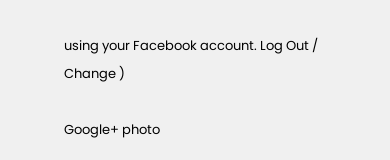using your Facebook account. Log Out / Change )

Google+ photo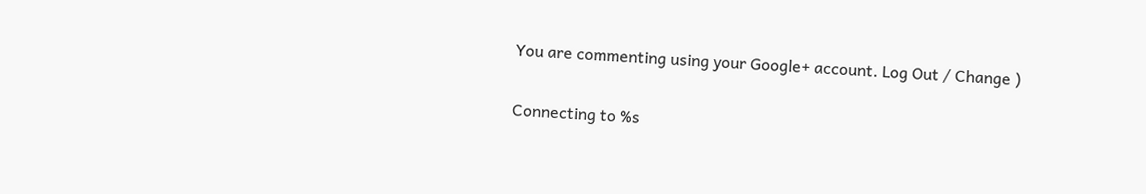You are commenting using your Google+ account. Log Out / Change )

Connecting to %s